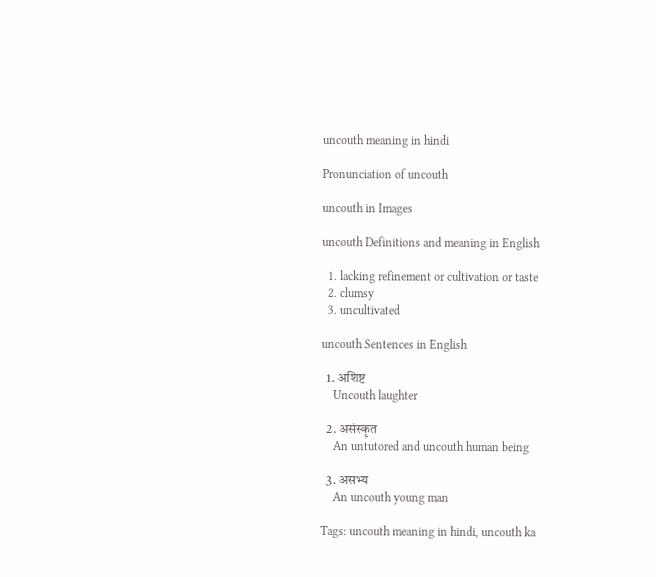uncouth meaning in hindi

Pronunciation of uncouth

uncouth in Images

uncouth Definitions and meaning in English

  1. lacking refinement or cultivation or taste
  2. clumsy
  3. uncultivated

uncouth Sentences in English

  1. अशिष्ट
    Uncouth laughter

  2. असंस्कृत
    An untutored and uncouth human being

  3. असभ्य
    An uncouth young man

Tags: uncouth meaning in hindi, uncouth ka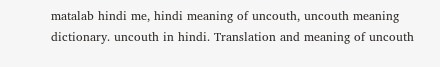matalab hindi me, hindi meaning of uncouth, uncouth meaning dictionary. uncouth in hindi. Translation and meaning of uncouth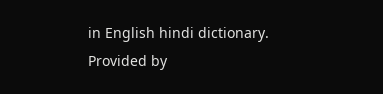in English hindi dictionary. Provided by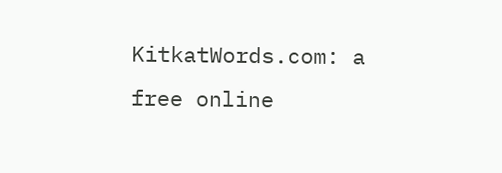KitkatWords.com: a free online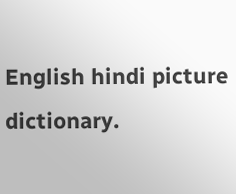English hindi picture dictionary.